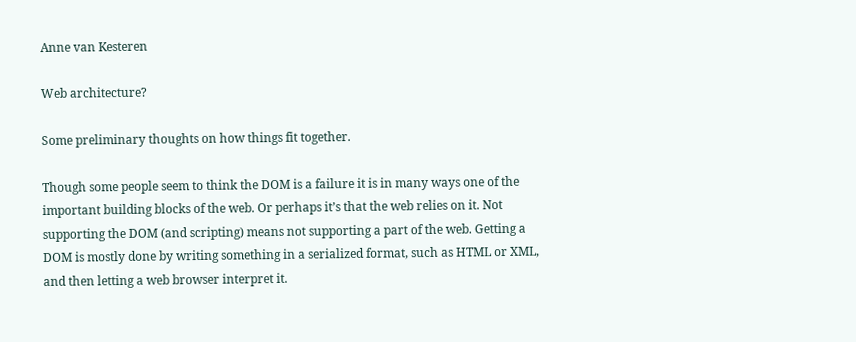Anne van Kesteren

Web architecture?

Some preliminary thoughts on how things fit together.

Though some people seem to think the DOM is a failure it is in many ways one of the important building blocks of the web. Or perhaps it’s that the web relies on it. Not supporting the DOM (and scripting) means not supporting a part of the web. Getting a DOM is mostly done by writing something in a serialized format, such as HTML or XML, and then letting a web browser interpret it.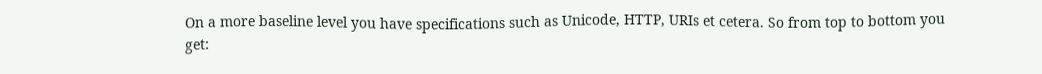On a more baseline level you have specifications such as Unicode, HTTP, URIs et cetera. So from top to bottom you get: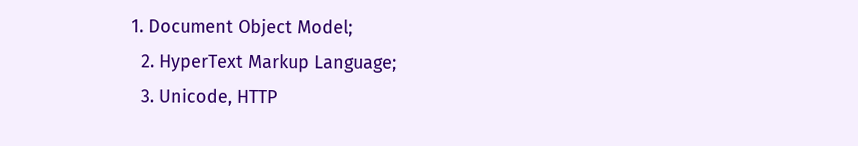1. Document Object Model;
  2. HyperText Markup Language;
  3. Unicode, HTTP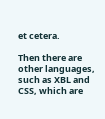et cetera.

Then there are other languages, such as XBL and CSS, which are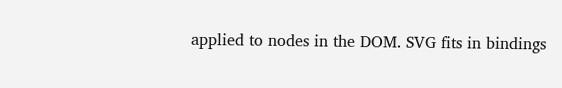applied to nodes in the DOM. SVG fits in bindings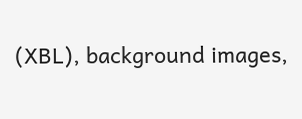(XBL), background images,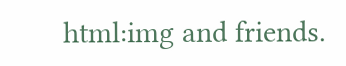html:img and friends.